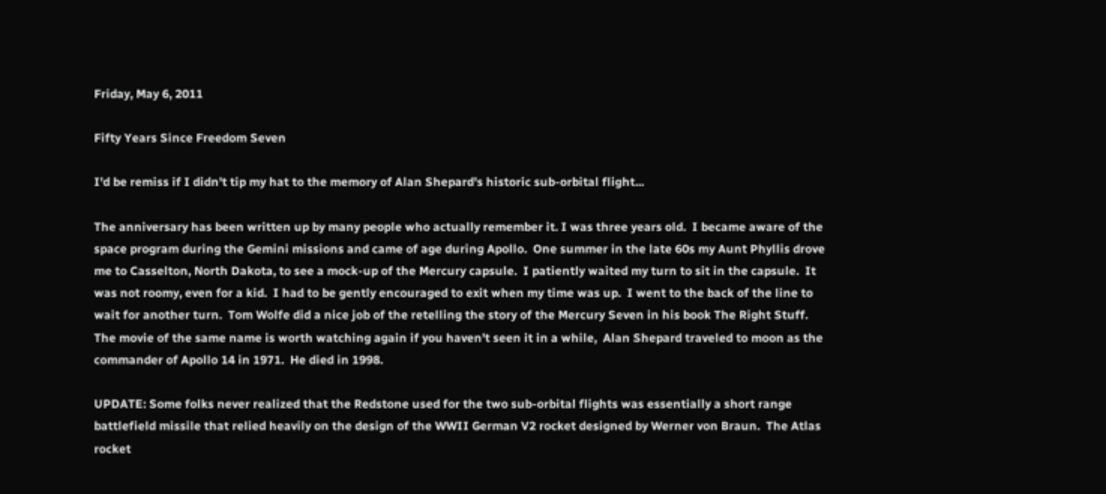Friday, May 6, 2011

Fifty Years Since Freedom Seven

I'd be remiss if I didn't tip my hat to the memory of Alan Shepard's historic sub-orbital flight...

The anniversary has been written up by many people who actually remember it. I was three years old.  I became aware of the space program during the Gemini missions and came of age during Apollo.  One summer in the late 60s my Aunt Phyllis drove me to Casselton, North Dakota, to see a mock-up of the Mercury capsule.  I patiently waited my turn to sit in the capsule.  It was not roomy, even for a kid.  I had to be gently encouraged to exit when my time was up.  I went to the back of the line to wait for another turn.  Tom Wolfe did a nice job of the retelling the story of the Mercury Seven in his book The Right Stuff. The movie of the same name is worth watching again if you haven't seen it in a while,  Alan Shepard traveled to moon as the commander of Apollo 14 in 1971.  He died in 1998.

UPDATE: Some folks never realized that the Redstone used for the two sub-orbital flights was essentially a short range battlefield missile that relied heavily on the design of the WWII German V2 rocket designed by Werner von Braun.  The Atlas rocket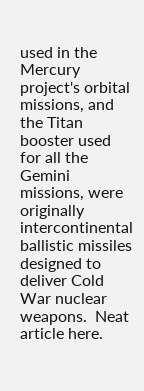used in the Mercury project's orbital missions, and the Titan booster used for all the Gemini missions, were originally intercontinental ballistic missiles designed to deliver Cold War nuclear weapons.  Neat article here.